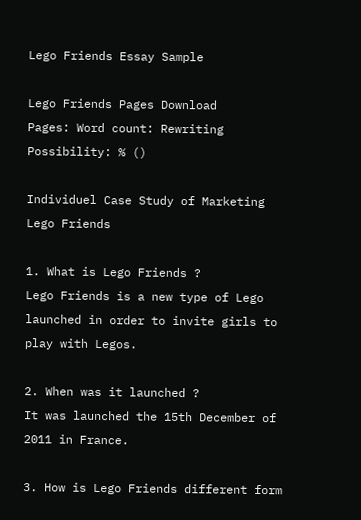Lego Friends Essay Sample

Lego Friends Pages Download
Pages: Word count: Rewriting Possibility: % ()

Individuel Case Study of Marketing
Lego Friends

1. What is Lego Friends ?
Lego Friends is a new type of Lego launched in order to invite girls to play with Legos.

2. When was it launched ?
It was launched the 15th December of 2011 in France.

3. How is Lego Friends different form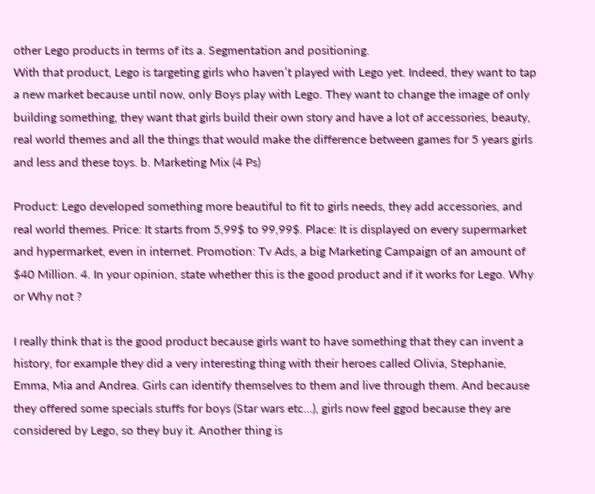other Lego products in terms of its a. Segmentation and positioning.
With that product, Lego is targeting girls who haven’t played with Lego yet. Indeed, they want to tap a new market because until now, only Boys play with Lego. They want to change the image of only building something, they want that girls build their own story and have a lot of accessories, beauty, real world themes and all the things that would make the difference between games for 5 years girls and less and these toys. b. Marketing Mix (4 Ps)

Product: Lego developed something more beautiful to fit to girls needs, they add accessories, and real world themes. Price: It starts from 5,99$ to 99,99$. Place: It is displayed on every supermarket and hypermarket, even in internet. Promotion: Tv Ads, a big Marketing Campaign of an amount of $40 Million. 4. In your opinion, state whether this is the good product and if it works for Lego. Why or Why not ?

I really think that is the good product because girls want to have something that they can invent a history, for example they did a very interesting thing with their heroes called Olivia, Stephanie, Emma, Mia and Andrea. Girls can identify themselves to them and live through them. And because they offered some specials stuffs for boys (Star wars etc…), girls now feel ggod because they are considered by Lego, so they buy it. Another thing is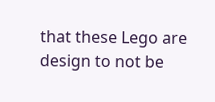that these Lego are design to not be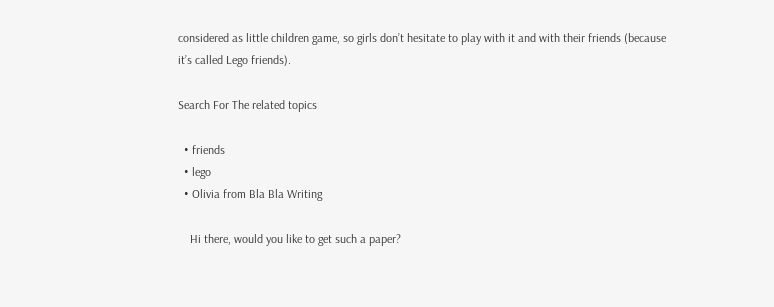considered as little children game, so girls don’t hesitate to play with it and with their friends (because it’s called Lego friends).

Search For The related topics

  • friends
  • lego
  • Olivia from Bla Bla Writing

    Hi there, would you like to get such a paper?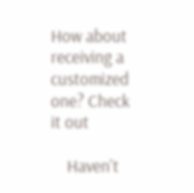How about receiving a customized one? Check it out

    Haven't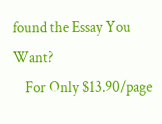found the Essay You Want?
    For Only $13.90/page